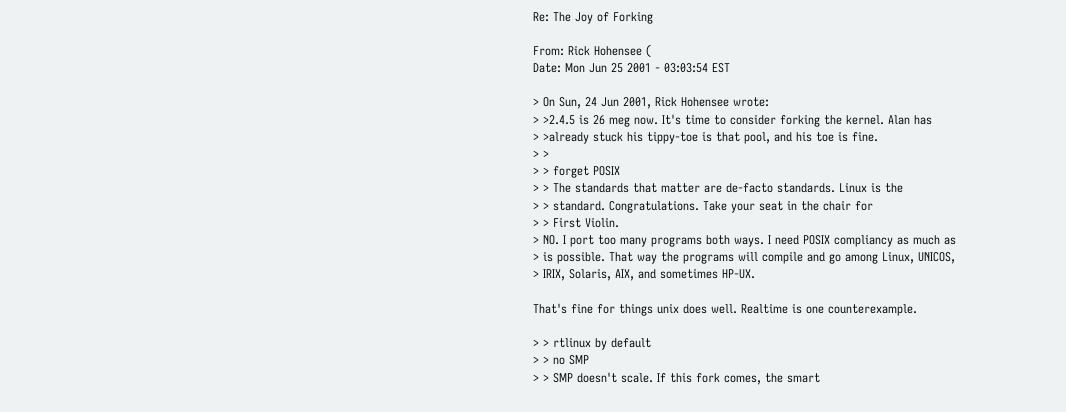Re: The Joy of Forking

From: Rick Hohensee (
Date: Mon Jun 25 2001 - 03:03:54 EST

> On Sun, 24 Jun 2001, Rick Hohensee wrote:
> >2.4.5 is 26 meg now. It's time to consider forking the kernel. Alan has
> >already stuck his tippy-toe is that pool, and his toe is fine.
> >
> > forget POSIX
> > The standards that matter are de-facto standards. Linux is the
> > standard. Congratulations. Take your seat in the chair for
> > First Violin.
> NO. I port too many programs both ways. I need POSIX compliancy as much as
> is possible. That way the programs will compile and go among Linux, UNICOS,
> IRIX, Solaris, AIX, and sometimes HP-UX.

That's fine for things unix does well. Realtime is one counterexample.

> > rtlinux by default
> > no SMP
> > SMP doesn't scale. If this fork comes, the smart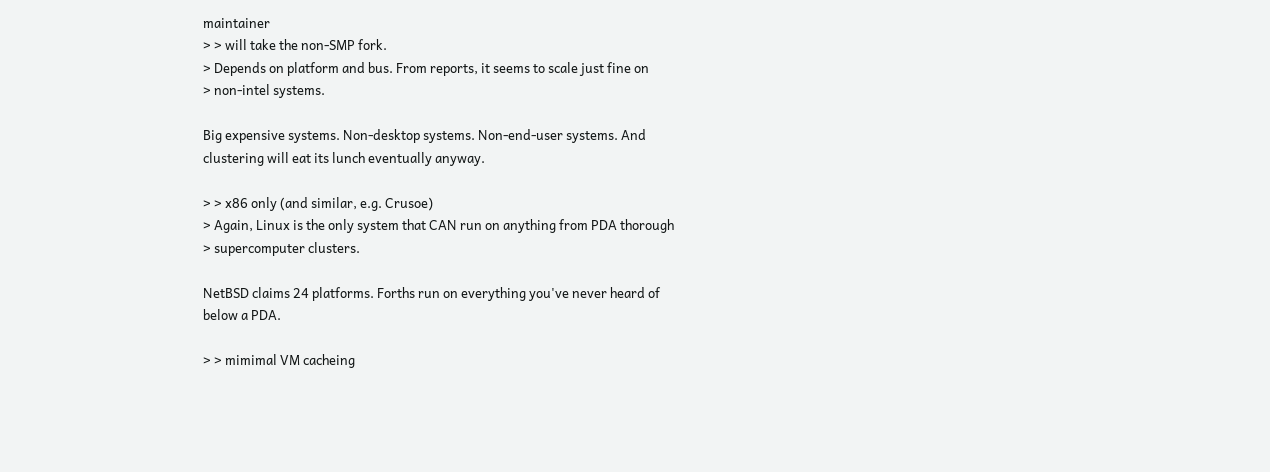maintainer
> > will take the non-SMP fork.
> Depends on platform and bus. From reports, it seems to scale just fine on
> non-intel systems.

Big expensive systems. Non-desktop systems. Non-end-user systems. And
clustering will eat its lunch eventually anyway.

> > x86 only (and similar, e.g. Crusoe)
> Again, Linux is the only system that CAN run on anything from PDA thorough
> supercomputer clusters.

NetBSD claims 24 platforms. Forths run on everything you've never heard of
below a PDA.

> > mimimal VM cacheing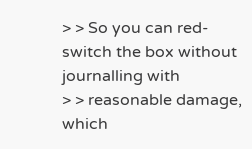> > So you can red-switch the box without journalling with
> > reasonable damage, which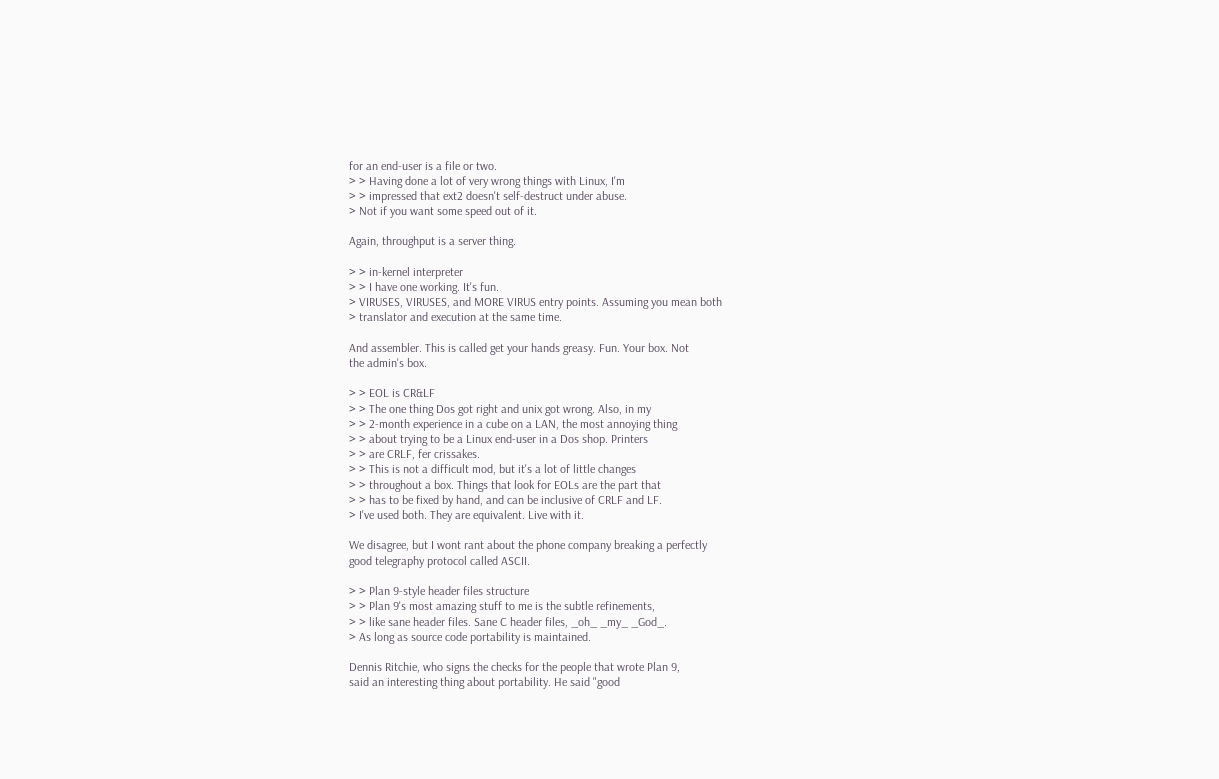for an end-user is a file or two.
> > Having done a lot of very wrong things with Linux, I'm
> > impressed that ext2 doesn't self-destruct under abuse.
> Not if you want some speed out of it.

Again, throughput is a server thing.

> > in-kernel interpreter
> > I have one working. It's fun.
> VIRUSES, VIRUSES, and MORE VIRUS entry points. Assuming you mean both
> translator and execution at the same time.

And assembler. This is called get your hands greasy. Fun. Your box. Not
the admin's box.

> > EOL is CR&LF
> > The one thing Dos got right and unix got wrong. Also, in my
> > 2-month experience in a cube on a LAN, the most annoying thing
> > about trying to be a Linux end-user in a Dos shop. Printers
> > are CRLF, fer crissakes.
> > This is not a difficult mod, but it's a lot of little changes
> > throughout a box. Things that look for EOLs are the part that
> > has to be fixed by hand, and can be inclusive of CRLF and LF.
> I've used both. They are equivalent. Live with it.

We disagree, but I wont rant about the phone company breaking a perfectly
good telegraphy protocol called ASCII.

> > Plan 9-style header files structure
> > Plan 9's most amazing stuff to me is the subtle refinements,
> > like sane header files. Sane C header files, _oh_ _my_ _God_.
> As long as source code portability is maintained.

Dennis Ritchie, who signs the checks for the people that wrote Plan 9,
said an interesting thing about portability. He said "good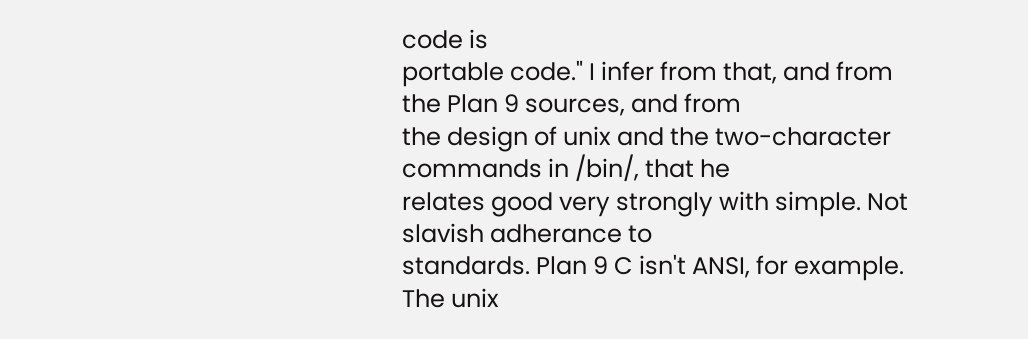code is
portable code." I infer from that, and from the Plan 9 sources, and from
the design of unix and the two-character commands in /bin/, that he
relates good very strongly with simple. Not slavish adherance to
standards. Plan 9 C isn't ANSI, for example. The unix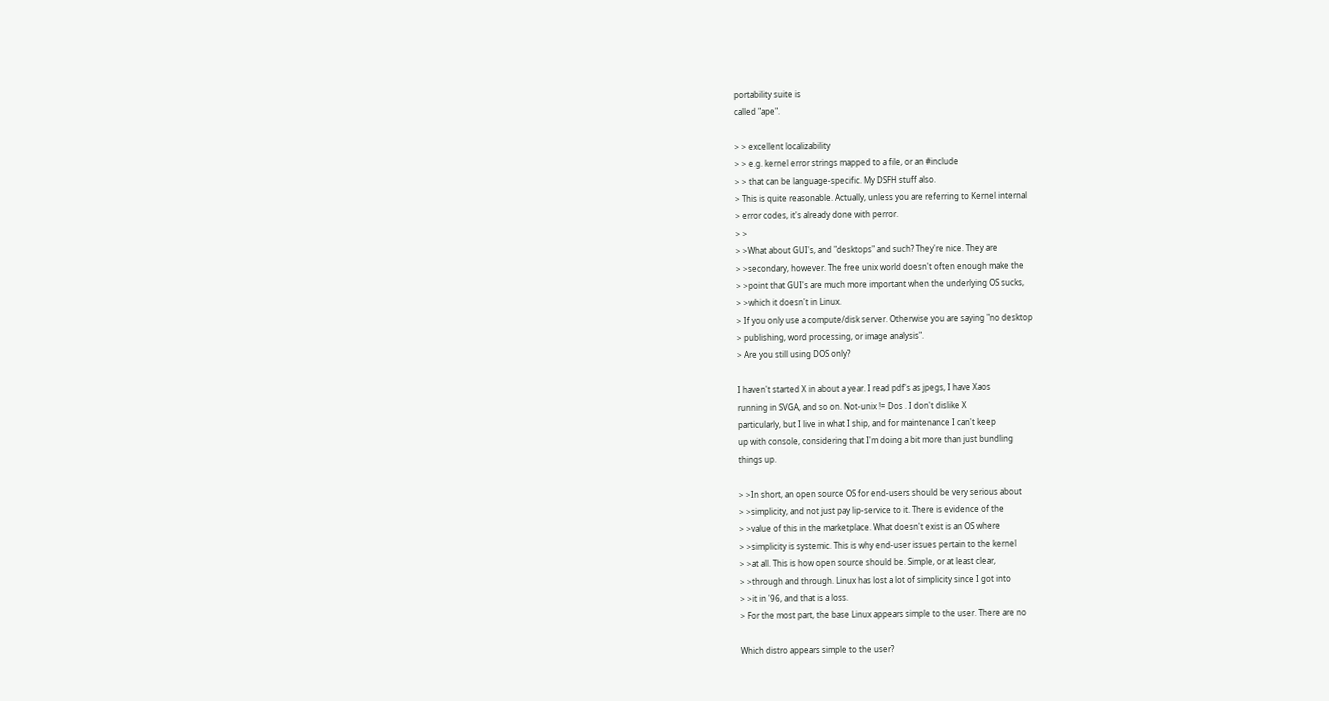portability suite is
called "ape".

> > excellent localizability
> > e.g. kernel error strings mapped to a file, or an #include
> > that can be language-specific. My DSFH stuff also.
> This is quite reasonable. Actually, unless you are referring to Kernel internal
> error codes, it's already done with perror.
> >
> >What about GUI's, and "desktops" and such? They're nice. They are
> >secondary, however. The free unix world doesn't often enough make the
> >point that GUI's are much more important when the underlying OS sucks,
> >which it doesn't in Linux.
> If you only use a compute/disk server. Otherwise you are saying "no desktop
> publishing, word processing, or image analysis".
> Are you still using DOS only?

I haven't started X in about a year. I read pdf's as jpegs, I have Xaos
running in SVGA, and so on. Not-unix != Dos . I don't dislike X
particularly, but I live in what I ship, and for maintenance I can't keep
up with console, considering that I'm doing a bit more than just bundling
things up.

> >In short, an open source OS for end-users should be very serious about
> >simplicity, and not just pay lip-service to it. There is evidence of the
> >value of this in the marketplace. What doesn't exist is an OS where
> >simplicity is systemic. This is why end-user issues pertain to the kernel
> >at all. This is how open source should be. Simple, or at least clear,
> >through and through. Linux has lost a lot of simplicity since I got into
> >it in '96, and that is a loss.
> For the most part, the base Linux appears simple to the user. There are no

Which distro appears simple to the user?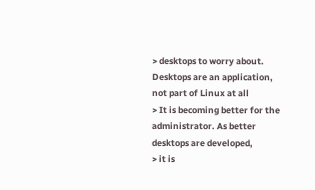> desktops to worry about. Desktops are an application, not part of Linux at all
> It is becoming better for the administrator. As better desktops are developed,
> it is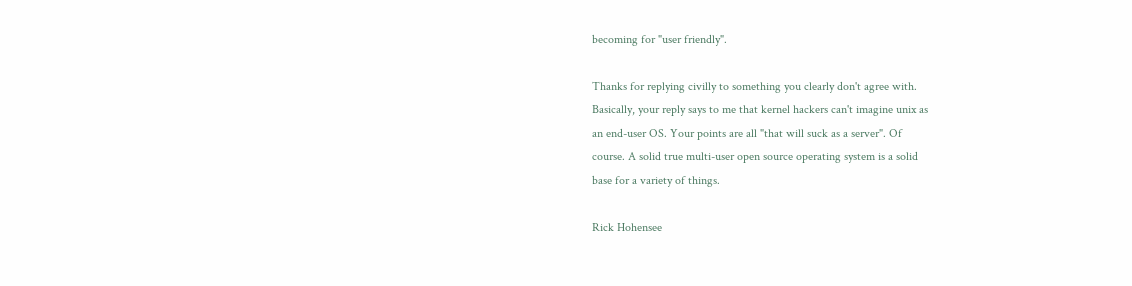becoming for "user friendly".

Thanks for replying civilly to something you clearly don't agree with.
Basically, your reply says to me that kernel hackers can't imagine unix as
an end-user OS. Your points are all "that will suck as a server". Of
course. A solid true multi-user open source operating system is a solid
base for a variety of things.

Rick Hohensee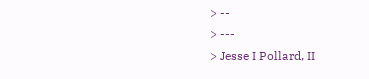> --
> ---
> Jesse I Pollard, II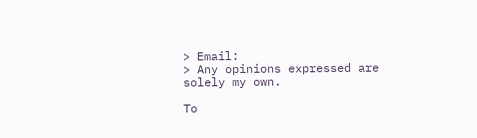> Email:
> Any opinions expressed are solely my own.

To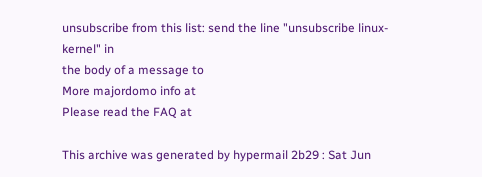unsubscribe from this list: send the line "unsubscribe linux-kernel" in
the body of a message to
More majordomo info at
Please read the FAQ at

This archive was generated by hypermail 2b29 : Sat Jun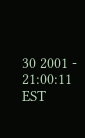30 2001 - 21:00:11 EST